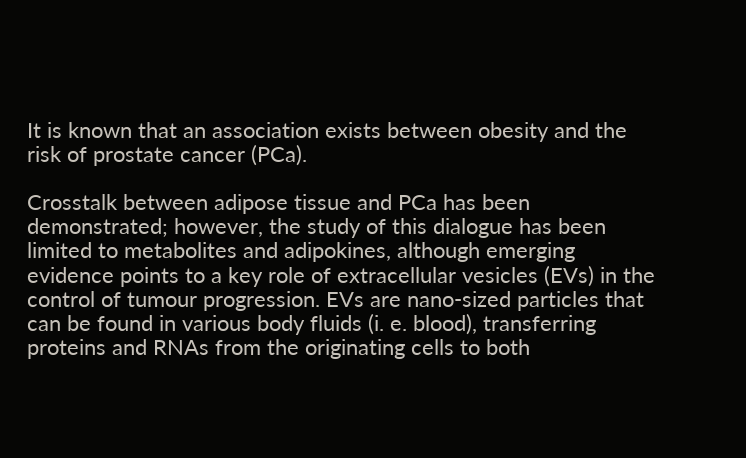It is known that an association exists between obesity and the risk of prostate cancer (PCa).

Crosstalk between adipose tissue and PCa has been demonstrated; however, the study of this dialogue has been limited to metabolites and adipokines, although emerging evidence points to a key role of extracellular vesicles (EVs) in the control of tumour progression. EVs are nano-sized particles that can be found in various body fluids (i. e. blood), transferring proteins and RNAs from the originating cells to both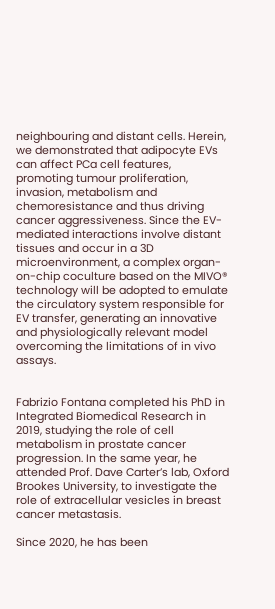neighbouring and distant cells. Herein, we demonstrated that adipocyte EVs can affect PCa cell features, promoting tumour proliferation, invasion, metabolism and chemoresistance and thus driving cancer aggressiveness. Since the EV-mediated interactions involve distant tissues and occur in a 3D microenvironment, a complex organ-on-chip coculture based on the MIVO® technology will be adopted to emulate the circulatory system responsible for EV transfer, generating an innovative and physiologically relevant model overcoming the limitations of in vivo assays.


Fabrizio Fontana completed his PhD in Integrated Biomedical Research in 2019, studying the role of cell metabolism in prostate cancer progression. In the same year, he attended Prof. Dave Carter’s lab, Oxford Brookes University, to investigate the role of extracellular vesicles in breast cancer metastasis.

Since 2020, he has been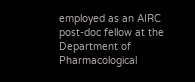employed as an AIRC post-doc fellow at the Department of Pharmacological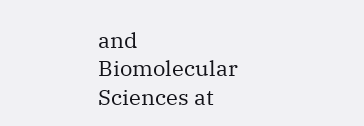and Biomolecular Sciences at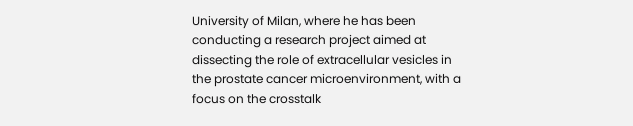University of Milan, where he has been conducting a research project aimed at dissecting the role of extracellular vesicles in the prostate cancer microenvironment, with a focus on the crosstalk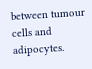between tumour cells and adipocytes.